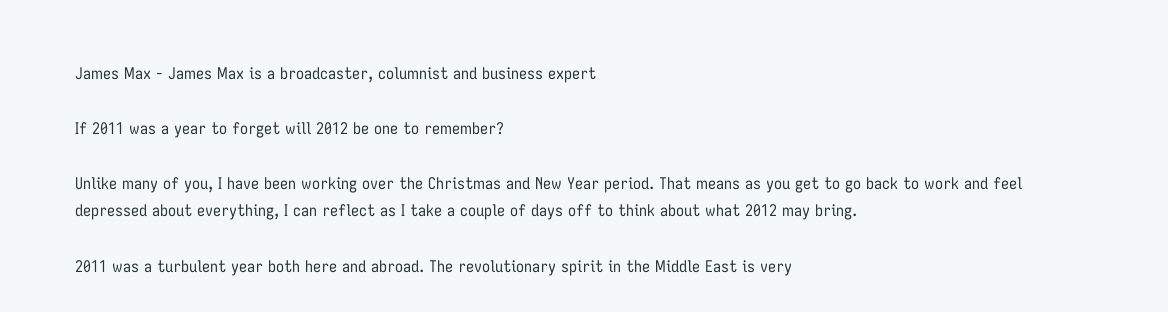James Max - James Max is a broadcaster, columnist and business expert

If 2011 was a year to forget will 2012 be one to remember?

Unlike many of you, I have been working over the Christmas and New Year period. That means as you get to go back to work and feel depressed about everything, I can reflect as I take a couple of days off to think about what 2012 may bring.

2011 was a turbulent year both here and abroad. The revolutionary spirit in the Middle East is very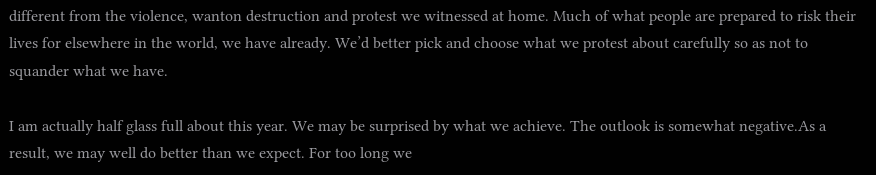different from the violence, wanton destruction and protest we witnessed at home. Much of what people are prepared to risk their lives for elsewhere in the world, we have already. We’d better pick and choose what we protest about carefully so as not to squander what we have.

I am actually half glass full about this year. We may be surprised by what we achieve. The outlook is somewhat negative.As a result, we may well do better than we expect. For too long we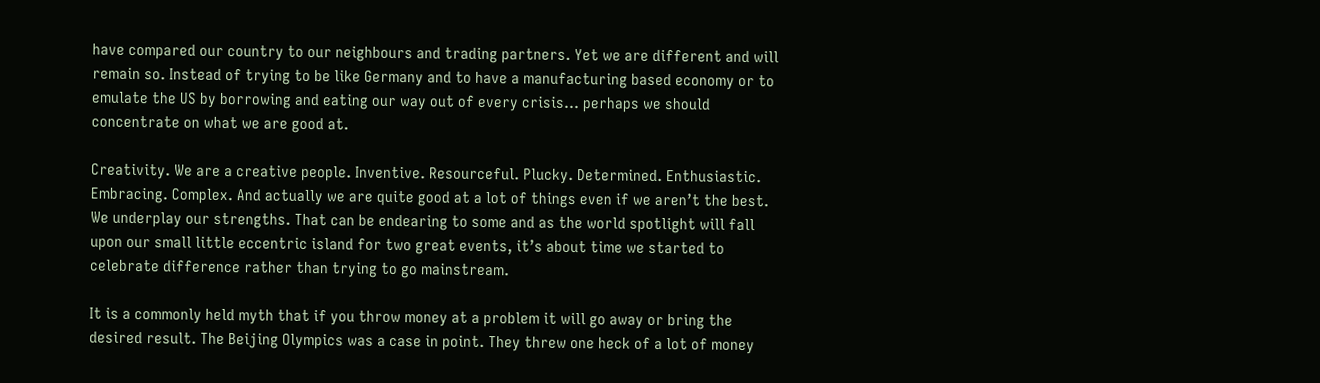have compared our country to our neighbours and trading partners. Yet we are different and will remain so. Instead of trying to be like Germany and to have a manufacturing based economy or to emulate the US by borrowing and eating our way out of every crisis… perhaps we should concentrate on what we are good at.

Creativity. We are a creative people. Inventive. Resourceful. Plucky. Determined. Enthusiastic. Embracing. Complex. And actually we are quite good at a lot of things even if we aren’t the best. We underplay our strengths. That can be endearing to some and as the world spotlight will fall upon our small little eccentric island for two great events, it’s about time we started to celebrate difference rather than trying to go mainstream.

It is a commonly held myth that if you throw money at a problem it will go away or bring the desired result. The Beijing Olympics was a case in point. They threw one heck of a lot of money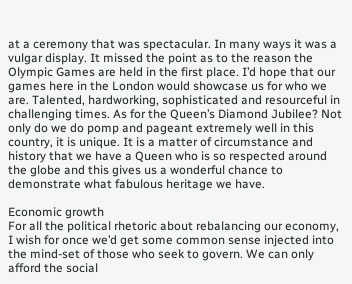at a ceremony that was spectacular. In many ways it was a vulgar display. It missed the point as to the reason the Olympic Games are held in the first place. I’d hope that our games here in the London would showcase us for who we are. Talented, hardworking, sophisticated and resourceful in challenging times. As for the Queen’s Diamond Jubilee? Not only do we do pomp and pageant extremely well in this country, it is unique. It is a matter of circumstance and history that we have a Queen who is so respected around the globe and this gives us a wonderful chance to demonstrate what fabulous heritage we have.

Economic growth
For all the political rhetoric about rebalancing our economy, I wish for once we’d get some common sense injected into the mind-set of those who seek to govern. We can only afford the social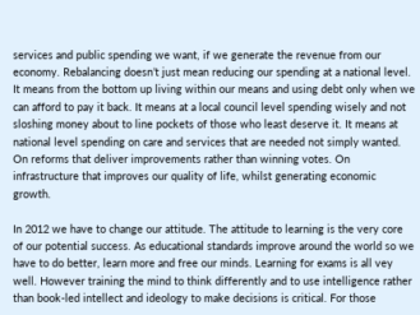services and public spending we want, if we generate the revenue from our economy. Rebalancing doesn’t just mean reducing our spending at a national level. It means from the bottom up living within our means and using debt only when we can afford to pay it back. It means at a local council level spending wisely and not sloshing money about to line pockets of those who least deserve it. It means at national level spending on care and services that are needed not simply wanted. On reforms that deliver improvements rather than winning votes. On infrastructure that improves our quality of life, whilst generating economic growth.

In 2012 we have to change our attitude. The attitude to learning is the very core of our potential success. As educational standards improve around the world so we have to do better, learn more and free our minds. Learning for exams is all vey well. However training the mind to think differently and to use intelligence rather than book-led intellect and ideology to make decisions is critical. For those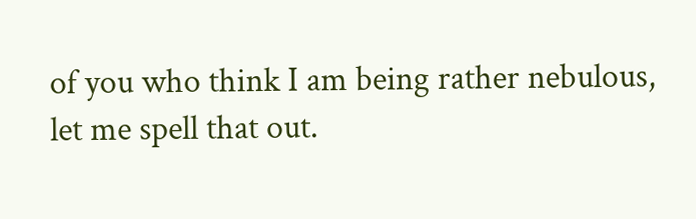of you who think I am being rather nebulous, let me spell that out.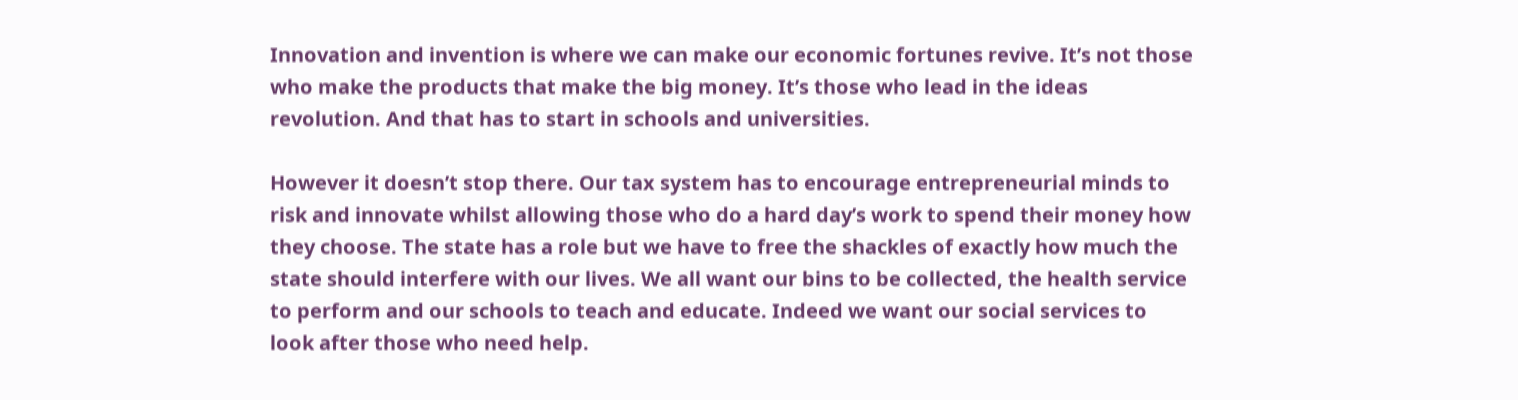Innovation and invention is where we can make our economic fortunes revive. It’s not those who make the products that make the big money. It’s those who lead in the ideas revolution. And that has to start in schools and universities.

However it doesn’t stop there. Our tax system has to encourage entrepreneurial minds to risk and innovate whilst allowing those who do a hard day’s work to spend their money how they choose. The state has a role but we have to free the shackles of exactly how much the state should interfere with our lives. We all want our bins to be collected, the health service to perform and our schools to teach and educate. Indeed we want our social services to look after those who need help.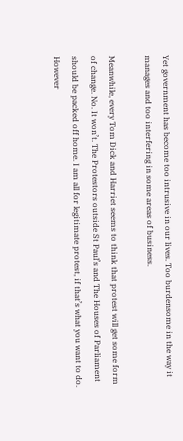Yet government has become too intrusive in our lives. Too burdensome in the way it manages and too interfering in some areas of business.

Meanwhile, every Tom Dick and Harriet seems to think that protest will get some form of change. No. It won’t. The Protestors outside St Paul’s and The Houses of Parliament should be packed off home. I am all for legitimate protest, if that’s what you want to do. However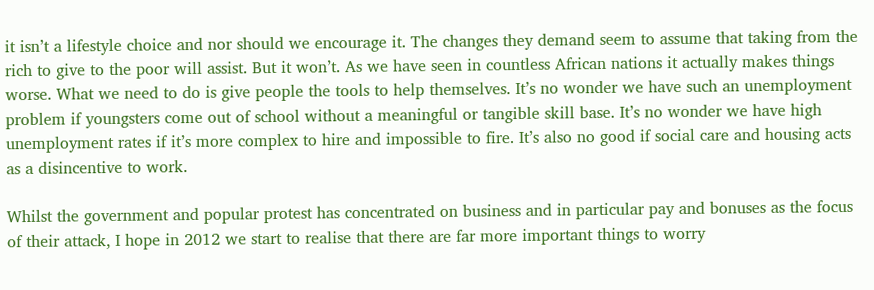it isn’t a lifestyle choice and nor should we encourage it. The changes they demand seem to assume that taking from the rich to give to the poor will assist. But it won’t. As we have seen in countless African nations it actually makes things worse. What we need to do is give people the tools to help themselves. It’s no wonder we have such an unemployment problem if youngsters come out of school without a meaningful or tangible skill base. It’s no wonder we have high unemployment rates if it’s more complex to hire and impossible to fire. It’s also no good if social care and housing acts as a disincentive to work.

Whilst the government and popular protest has concentrated on business and in particular pay and bonuses as the focus of their attack, I hope in 2012 we start to realise that there are far more important things to worry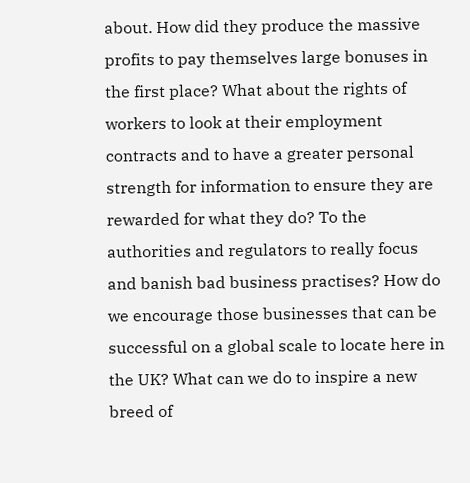about. How did they produce the massive profits to pay themselves large bonuses in the first place? What about the rights of workers to look at their employment contracts and to have a greater personal strength for information to ensure they are rewarded for what they do? To the authorities and regulators to really focus and banish bad business practises? How do we encourage those businesses that can be successful on a global scale to locate here in the UK? What can we do to inspire a new breed of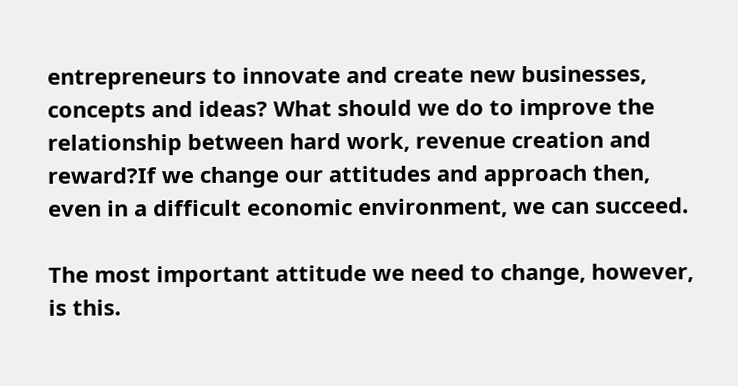entrepreneurs to innovate and create new businesses, concepts and ideas? What should we do to improve the relationship between hard work, revenue creation and reward?If we change our attitudes and approach then, even in a difficult economic environment, we can succeed.

The most important attitude we need to change, however, is this.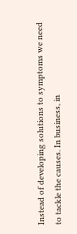Instead of developing solutions to symptoms we need to tackle the causes. In business, in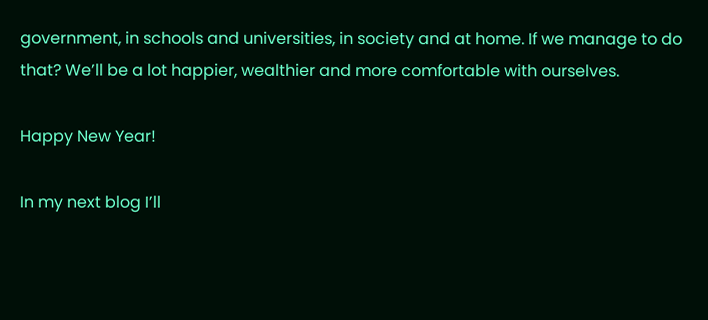government, in schools and universities, in society and at home. If we manage to do that? We’ll be a lot happier, wealthier and more comfortable with ourselves.

Happy New Year!

In my next blog I’ll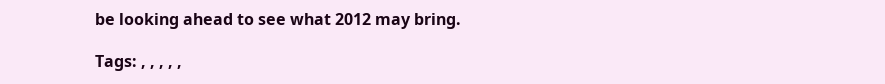be looking ahead to see what 2012 may bring.

Tags: , , , , ,